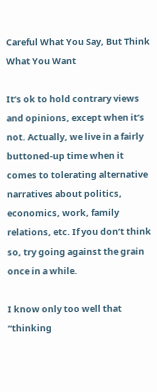Careful What You Say, But Think What You Want

It’s ok to hold contrary views and opinions, except when it’s not. Actually, we live in a fairly buttoned-up time when it comes to tolerating alternative narratives about politics, economics, work, family relations, etc. If you don’t think so, try going against the grain once in a while.

I know only too well that “thinking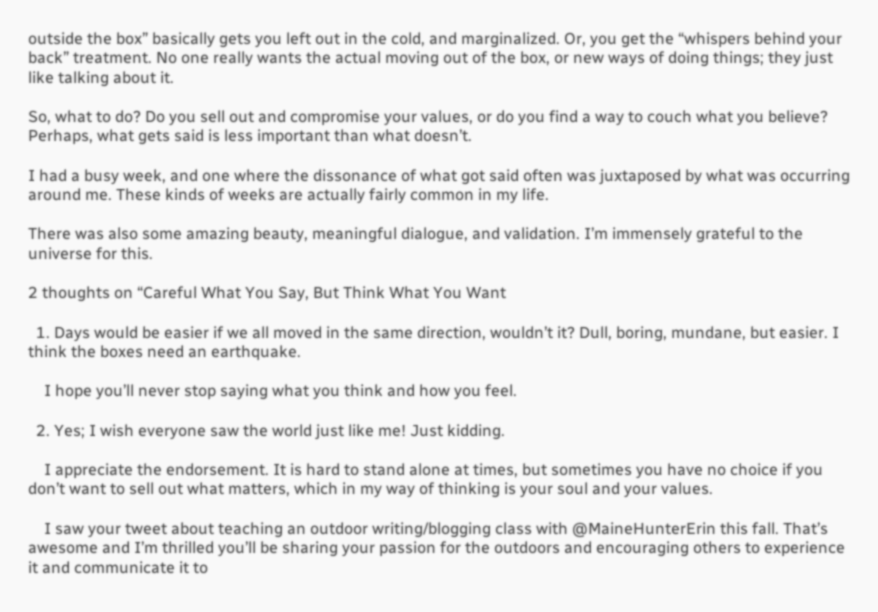outside the box” basically gets you left out in the cold, and marginalized. Or, you get the “whispers behind your back” treatment. No one really wants the actual moving out of the box, or new ways of doing things; they just like talking about it.

So, what to do? Do you sell out and compromise your values, or do you find a way to couch what you believe? Perhaps, what gets said is less important than what doesn’t.

I had a busy week, and one where the dissonance of what got said often was juxtaposed by what was occurring around me. These kinds of weeks are actually fairly common in my life.

There was also some amazing beauty, meaningful dialogue, and validation. I’m immensely grateful to the universe for this.

2 thoughts on “Careful What You Say, But Think What You Want

  1. Days would be easier if we all moved in the same direction, wouldn’t it? Dull, boring, mundane, but easier. I think the boxes need an earthquake.

    I hope you’ll never stop saying what you think and how you feel.

  2. Yes; I wish everyone saw the world just like me! Just kidding.

    I appreciate the endorsement. It is hard to stand alone at times, but sometimes you have no choice if you don’t want to sell out what matters, which in my way of thinking is your soul and your values.

    I saw your tweet about teaching an outdoor writing/blogging class with @MaineHunterErin this fall. That’s awesome and I’m thrilled you’ll be sharing your passion for the outdoors and encouraging others to experience it and communicate it to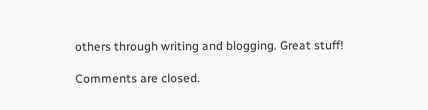others through writing and blogging. Great stuff!

Comments are closed.